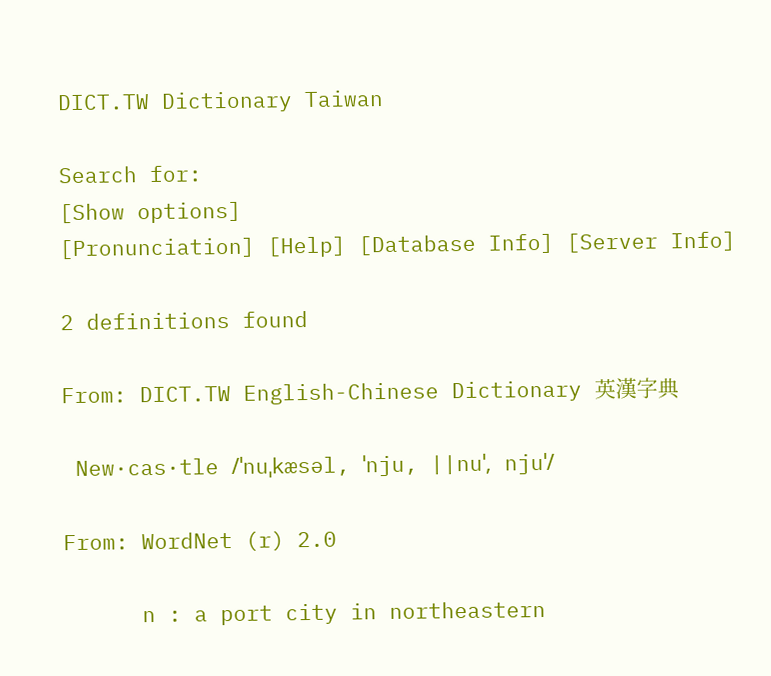DICT.TW Dictionary Taiwan

Search for:
[Show options]
[Pronunciation] [Help] [Database Info] [Server Info]

2 definitions found

From: DICT.TW English-Chinese Dictionary 英漢字典

 New·cas·tle /ˈnuˌkæsəl, ˈnju, ||nuˈ, njuˈ/

From: WordNet (r) 2.0

      n : a port city in northeastern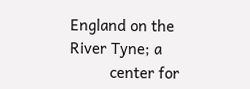England on the River Tyne; a
          center for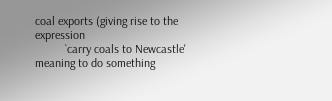coal exports (giving rise to the expression
          `carry coals to Newcastle' meaning to do something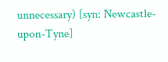unnecessary) [syn: Newcastle-upon-Tyne]